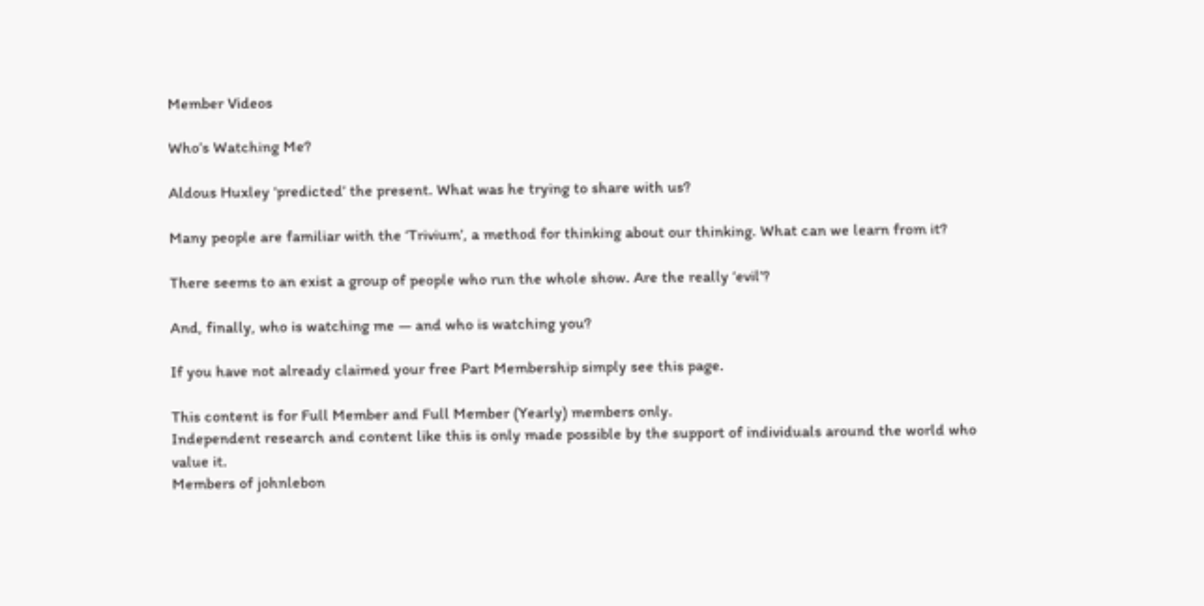Member Videos

Who’s Watching Me?

Aldous Huxley ‘predicted’ the present. What was he trying to share with us?

Many people are familiar with the ‘Trivium’, a method for thinking about our thinking. What can we learn from it?

There seems to an exist a group of people who run the whole show. Are the really ‘evil’?

And, finally, who is watching me — and who is watching you?

If you have not already claimed your free Part Membership simply see this page.

This content is for Full Member and Full Member (Yearly) members only.
Independent research and content like this is only made possible by the support of individuals around the world who value it.
Members of johnlebon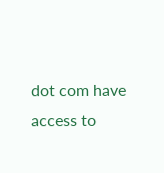dot com have access to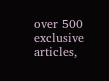over 500 exclusive articles,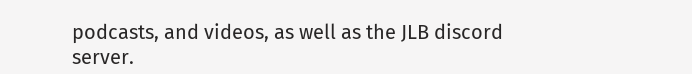podcasts, and videos, as well as the JLB discord server.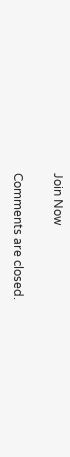Join Now

Comments are closed.